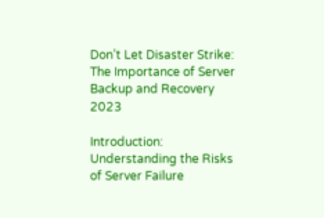Don’t Let Disaster Strike: The Importance of Server Backup and Recovery 2023

Introduction: Understanding the Risks of Server Failure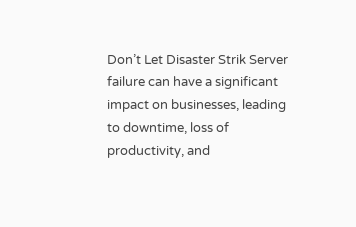Don’t Let Disaster Strik Server failure can have a significant impact on businesses, leading to downtime, loss of productivity, and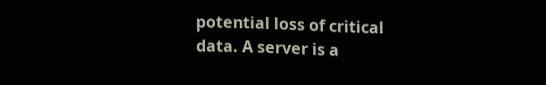potential loss of critical data. A server is a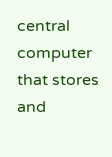central computer that stores and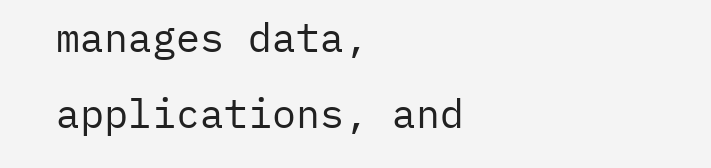manages data, applications, and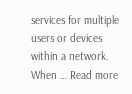services for multiple users or devices within a network. When … Read more